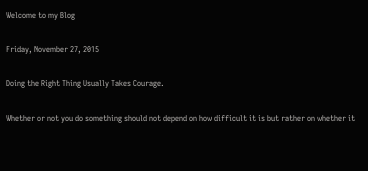Welcome to my Blog

Friday, November 27, 2015

Doing the Right Thing Usually Takes Courage.

Whether or not you do something should not depend on how difficult it is but rather on whether it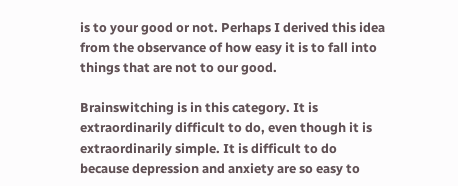is to your good or not. Perhaps I derived this idea from the observance of how easy it is to fall into things that are not to our good.

Brainswitching is in this category. It is extraordinarily difficult to do, even though it is extraordinarily simple. It is difficult to do because depression and anxiety are so easy to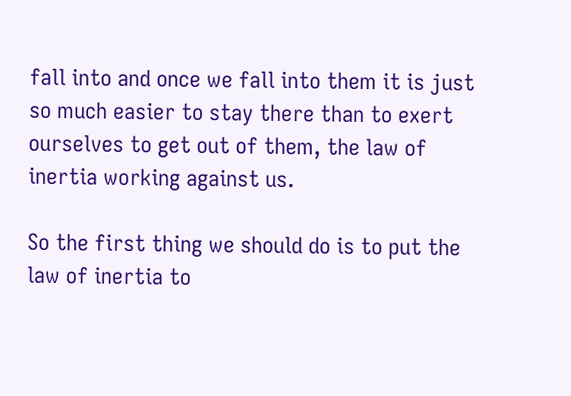fall into and once we fall into them it is just so much easier to stay there than to exert ourselves to get out of them, the law of inertia working against us.

So the first thing we should do is to put the law of inertia to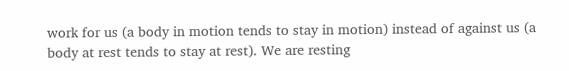work for us (a body in motion tends to stay in motion) instead of against us (a body at rest tends to stay at rest). We are resting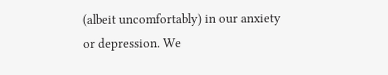(albeit uncomfortably) in our anxiety or depression. We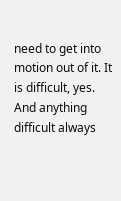need to get into motion out of it. It is difficult, yes. And anything difficult always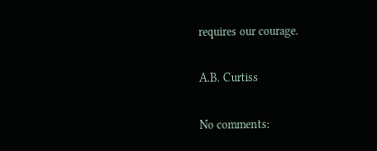requires our courage.

A.B. Curtiss

No comments: